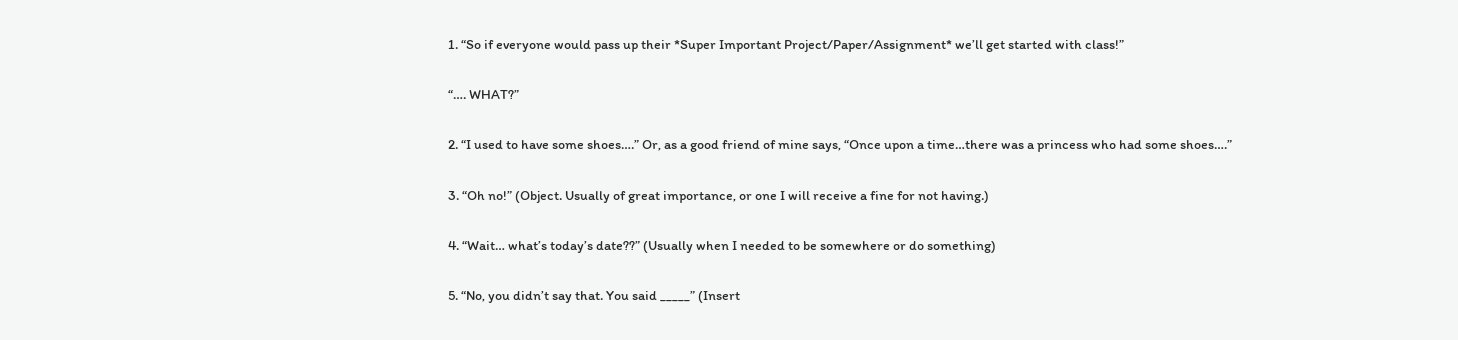1. “So if everyone would pass up their *Super Important Project/Paper/Assignment* we’ll get started with class!”

“…. WHAT?”

2. “I used to have some shoes….” Or, as a good friend of mine says, “Once upon a time…there was a princess who had some shoes….”

3. “Oh no!” (Object. Usually of great importance, or one I will receive a fine for not having.)

4. “Wait… what’s today’s date??” (Usually when I needed to be somewhere or do something)

5. “No, you didn’t say that. You said _____” (Insert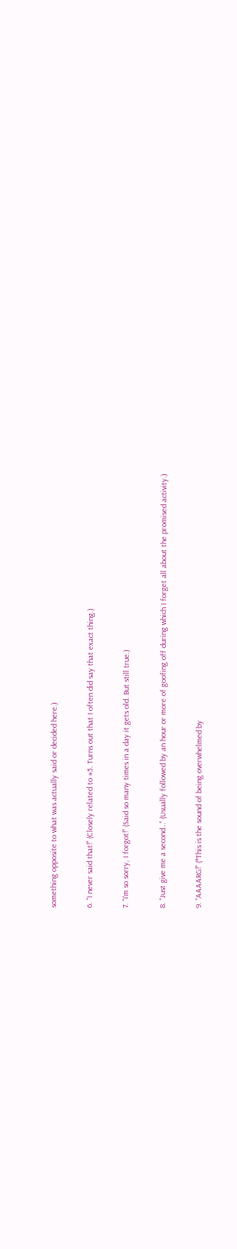something opposite to what was actually said or decided here.)

6. “I never said that!” (Closely related to #5. Turns out that I often did say that exact thing.)

7. “I’m so sorry, I forgot!” (Said so many times in a day it gets old. But still true.)

8. “Just give me a second…” (Usually followed by an hour or more of goofing off during which I forget all about the promised activity.)

9. “AAAARG!” (*This is the sound of being overwhelmed by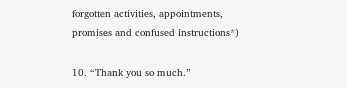forgotten activities, appointments, promises and confused instructions*)

10. “Thank you so much.”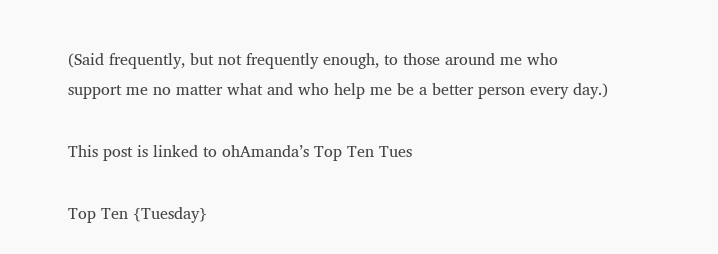(Said frequently, but not frequently enough, to those around me who support me no matter what and who help me be a better person every day.)

This post is linked to ohAmanda’s Top Ten Tues

Top Ten {Tuesday}